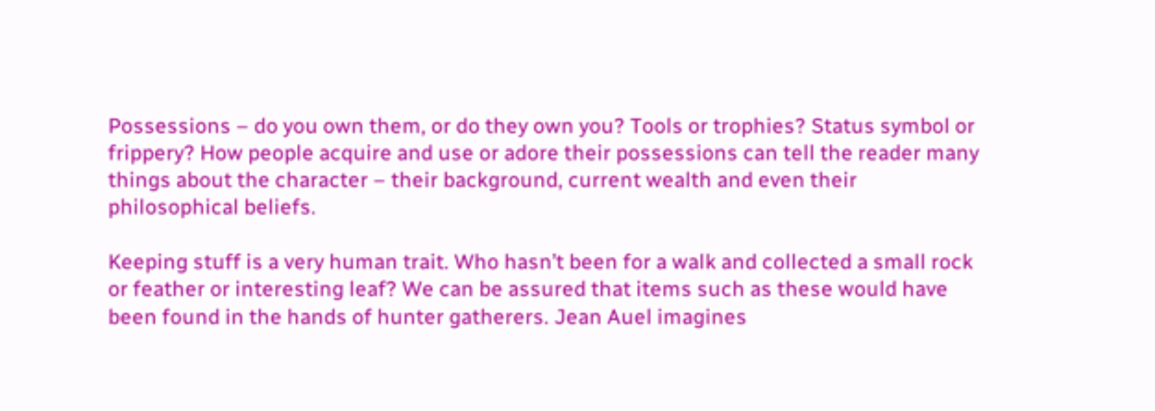Possessions – do you own them, or do they own you? Tools or trophies? Status symbol or frippery? How people acquire and use or adore their possessions can tell the reader many things about the character – their background, current wealth and even their philosophical beliefs.

Keeping stuff is a very human trait. Who hasn’t been for a walk and collected a small rock or feather or interesting leaf? We can be assured that items such as these would have been found in the hands of hunter gatherers. Jean Auel imagines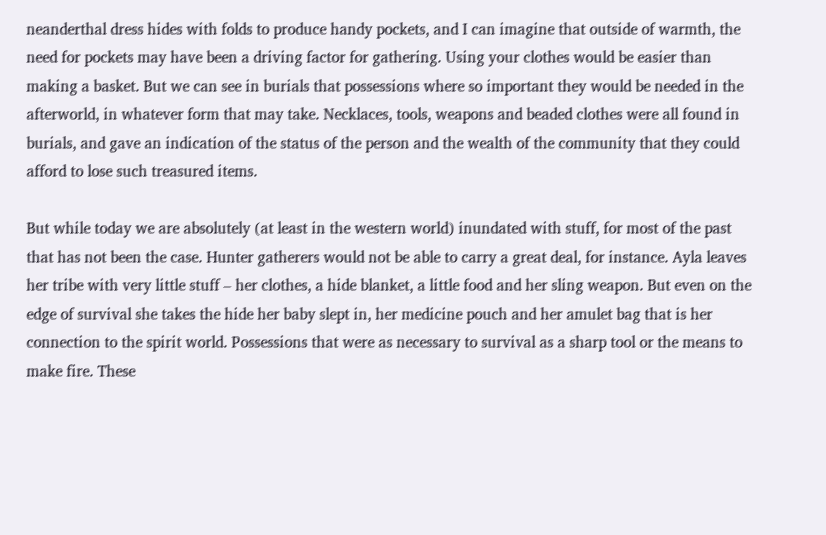neanderthal dress hides with folds to produce handy pockets, and I can imagine that outside of warmth, the need for pockets may have been a driving factor for gathering. Using your clothes would be easier than making a basket. But we can see in burials that possessions where so important they would be needed in the afterworld, in whatever form that may take. Necklaces, tools, weapons and beaded clothes were all found in burials, and gave an indication of the status of the person and the wealth of the community that they could afford to lose such treasured items.

But while today we are absolutely (at least in the western world) inundated with stuff, for most of the past that has not been the case. Hunter gatherers would not be able to carry a great deal, for instance. Ayla leaves her tribe with very little stuff – her clothes, a hide blanket, a little food and her sling weapon. But even on the edge of survival she takes the hide her baby slept in, her medicine pouch and her amulet bag that is her connection to the spirit world. Possessions that were as necessary to survival as a sharp tool or the means to make fire. These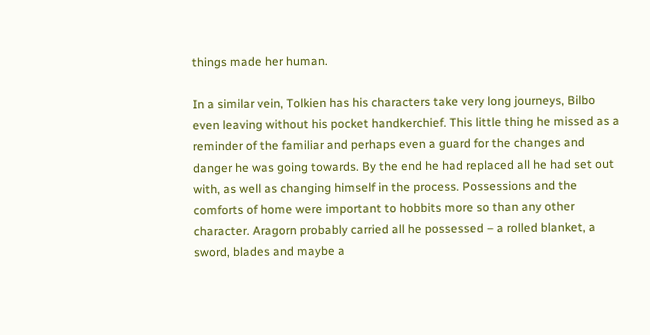things made her human.

In a similar vein, Tolkien has his characters take very long journeys, Bilbo even leaving without his pocket handkerchief. This little thing he missed as a reminder of the familiar and perhaps even a guard for the changes and danger he was going towards. By the end he had replaced all he had set out with, as well as changing himself in the process. Possessions and the comforts of home were important to hobbits more so than any other character. Aragorn probably carried all he possessed – a rolled blanket, a sword, blades and maybe a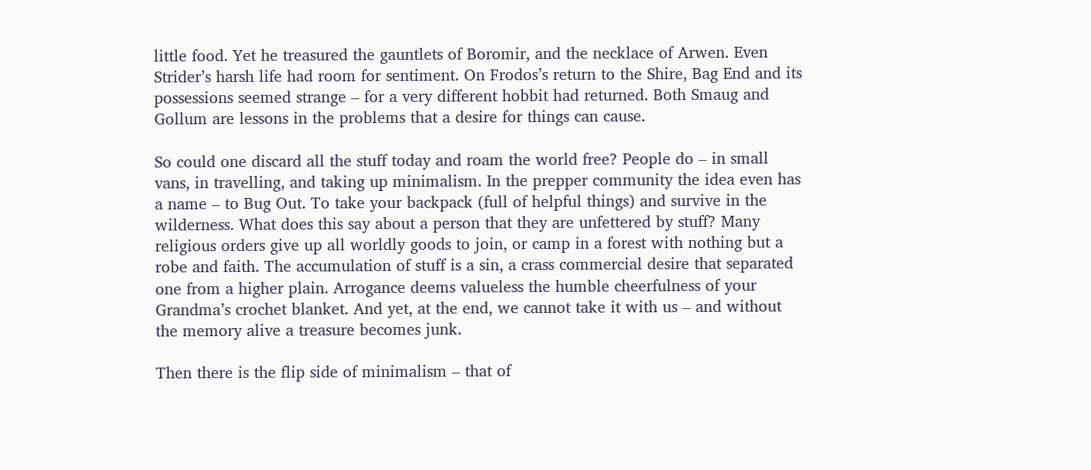little food. Yet he treasured the gauntlets of Boromir, and the necklace of Arwen. Even Strider’s harsh life had room for sentiment. On Frodos’s return to the Shire, Bag End and its possessions seemed strange – for a very different hobbit had returned. Both Smaug and Gollum are lessons in the problems that a desire for things can cause.

So could one discard all the stuff today and roam the world free? People do – in small vans, in travelling, and taking up minimalism. In the prepper community the idea even has a name – to Bug Out. To take your backpack (full of helpful things) and survive in the wilderness. What does this say about a person that they are unfettered by stuff? Many religious orders give up all worldly goods to join, or camp in a forest with nothing but a robe and faith. The accumulation of stuff is a sin, a crass commercial desire that separated one from a higher plain. Arrogance deems valueless the humble cheerfulness of your Grandma’s crochet blanket. And yet, at the end, we cannot take it with us – and without the memory alive a treasure becomes junk.

Then there is the flip side of minimalism – that of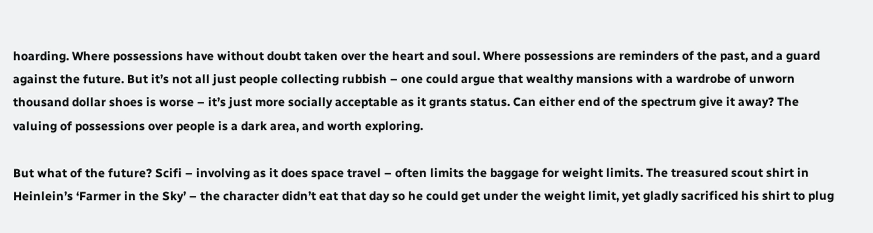hoarding. Where possessions have without doubt taken over the heart and soul. Where possessions are reminders of the past, and a guard against the future. But it’s not all just people collecting rubbish – one could argue that wealthy mansions with a wardrobe of unworn thousand dollar shoes is worse – it’s just more socially acceptable as it grants status. Can either end of the spectrum give it away? The valuing of possessions over people is a dark area, and worth exploring.

But what of the future? Scifi – involving as it does space travel – often limits the baggage for weight limits. The treasured scout shirt in Heinlein’s ‘Farmer in the Sky’ – the character didn’t eat that day so he could get under the weight limit, yet gladly sacrificed his shirt to plug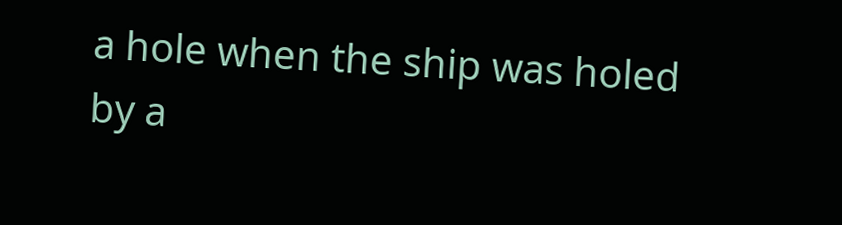a hole when the ship was holed by a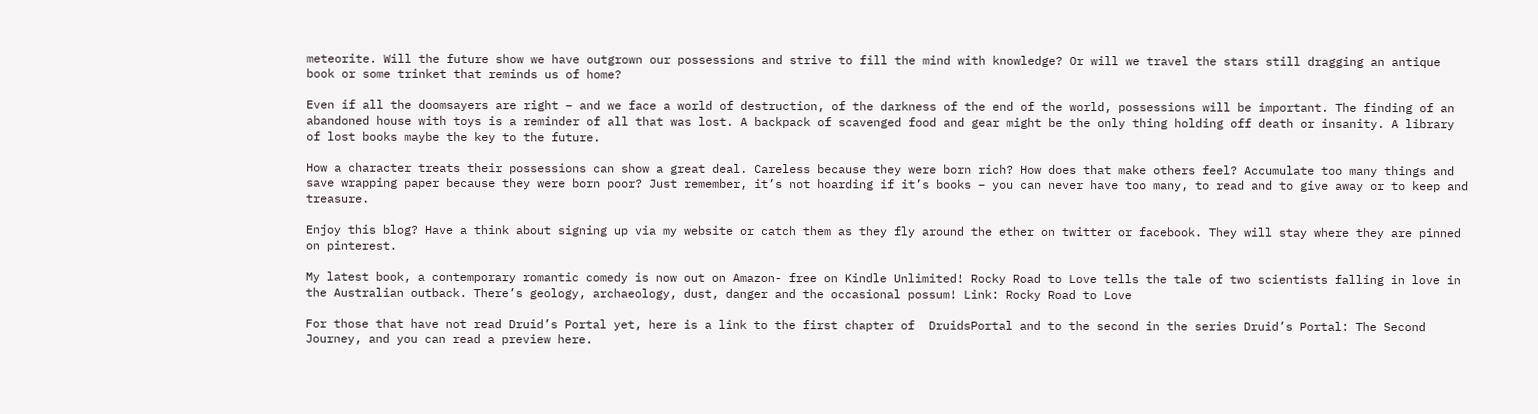meteorite. Will the future show we have outgrown our possessions and strive to fill the mind with knowledge? Or will we travel the stars still dragging an antique book or some trinket that reminds us of home?

Even if all the doomsayers are right – and we face a world of destruction, of the darkness of the end of the world, possessions will be important. The finding of an abandoned house with toys is a reminder of all that was lost. A backpack of scavenged food and gear might be the only thing holding off death or insanity. A library of lost books maybe the key to the future.

How a character treats their possessions can show a great deal. Careless because they were born rich? How does that make others feel? Accumulate too many things and save wrapping paper because they were born poor? Just remember, it’s not hoarding if it’s books – you can never have too many, to read and to give away or to keep and treasure.

Enjoy this blog? Have a think about signing up via my website or catch them as they fly around the ether on twitter or facebook. They will stay where they are pinned on pinterest.

My latest book, a contemporary romantic comedy is now out on Amazon- free on Kindle Unlimited! Rocky Road to Love tells the tale of two scientists falling in love in the Australian outback. There’s geology, archaeology, dust, danger and the occasional possum! Link: Rocky Road to Love

For those that have not read Druid’s Portal yet, here is a link to the first chapter of  DruidsPortal and to the second in the series Druid’s Portal: The Second Journey, and you can read a preview here.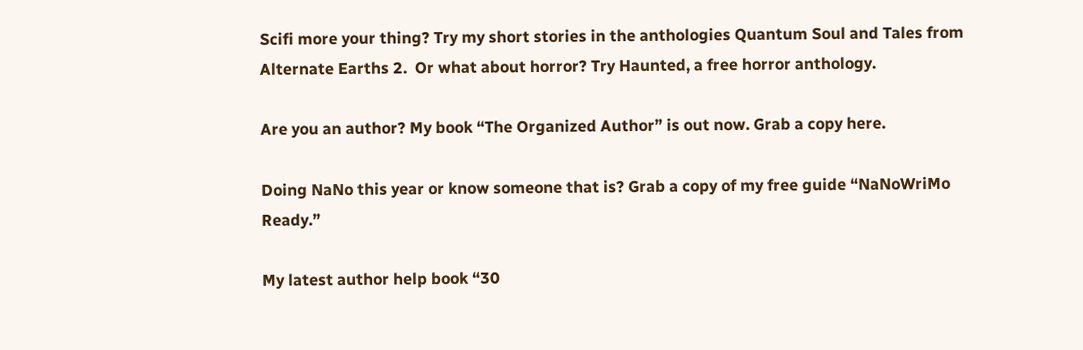Scifi more your thing? Try my short stories in the anthologies Quantum Soul and Tales from Alternate Earths 2.  Or what about horror? Try Haunted, a free horror anthology.

Are you an author? My book “The Organized Author” is out now. Grab a copy here.

Doing NaNo this year or know someone that is? Grab a copy of my free guide “NaNoWriMo Ready.”

My latest author help book “30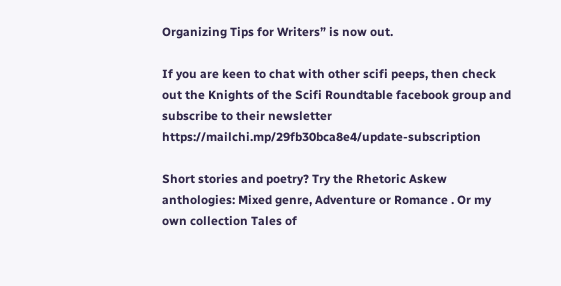Organizing Tips for Writers” is now out.

If you are keen to chat with other scifi peeps, then check out the Knights of the Scifi Roundtable facebook group and subscribe to their newsletter https://mailchi.mp/29fb30bca8e4/update-subscription

Short stories and poetry? Try the Rhetoric Askew anthologies: Mixed genre, Adventure or Romance . Or my own collection Tales of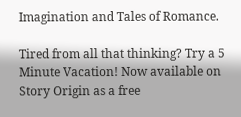Imagination and Tales of Romance.

Tired from all that thinking? Try a 5 Minute Vacation! Now available on Story Origin as a free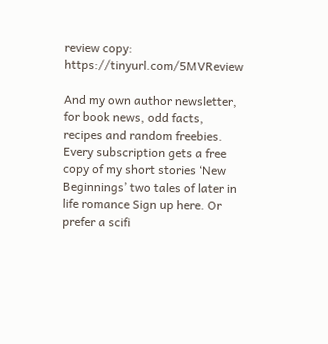review copy: https://tinyurl.com/5MVReview

And my own author newsletter, for book news, odd facts, recipes and random freebies. Every subscription gets a free copy of my short stories ‘New Beginnings’ two tales of later in life romance Sign up here. Or prefer a scifi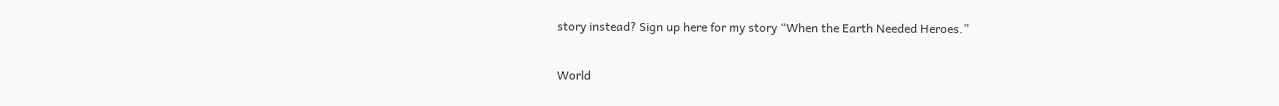story instead? Sign up here for my story “When the Earth Needed Heroes.”

World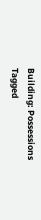Building: Possessions
Tagged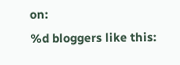on:
%d bloggers like this: